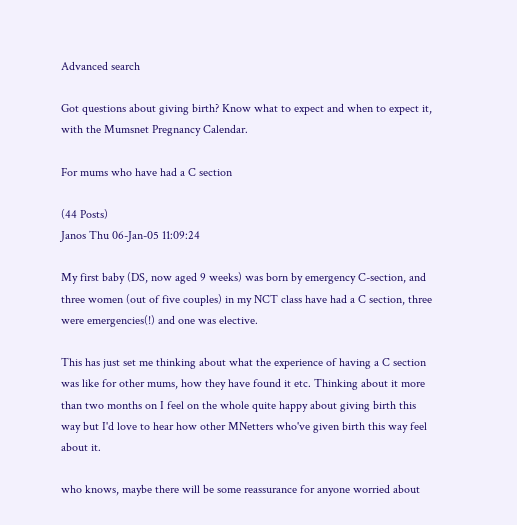Advanced search

Got questions about giving birth? Know what to expect and when to expect it, with the Mumsnet Pregnancy Calendar.

For mums who have had a C section

(44 Posts)
Janos Thu 06-Jan-05 11:09:24

My first baby (DS, now aged 9 weeks) was born by emergency C-section, and three women (out of five couples) in my NCT class have had a C section, three were emergencies(!) and one was elective.

This has just set me thinking about what the experience of having a C section was like for other mums, how they have found it etc. Thinking about it more than two months on I feel on the whole quite happy about giving birth this way but I'd love to hear how other MNetters who've given birth this way feel about it.

who knows, maybe there will be some reassurance for anyone worried about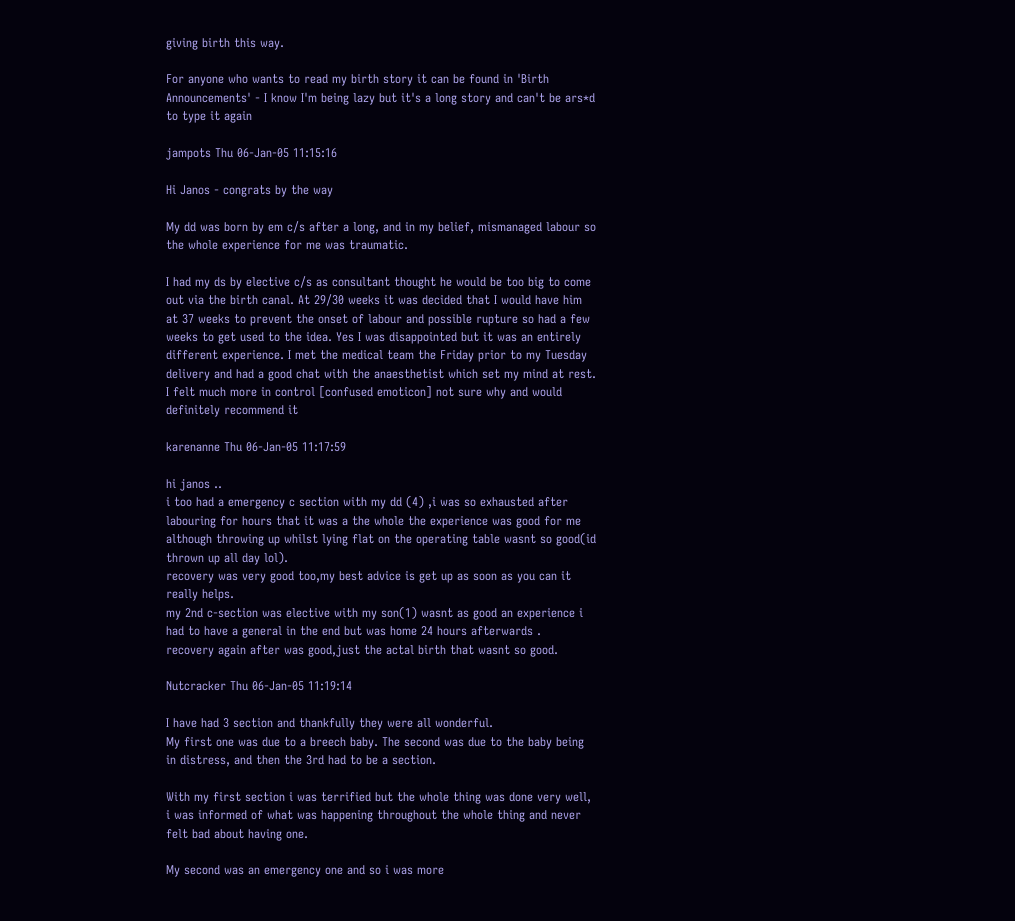giving birth this way.

For anyone who wants to read my birth story it can be found in 'Birth Announcements' - I know I'm being lazy but it's a long story and can't be ars*d to type it again

jampots Thu 06-Jan-05 11:15:16

Hi Janos - congrats by the way

My dd was born by em c/s after a long, and in my belief, mismanaged labour so the whole experience for me was traumatic.

I had my ds by elective c/s as consultant thought he would be too big to come out via the birth canal. At 29/30 weeks it was decided that I would have him at 37 weeks to prevent the onset of labour and possible rupture so had a few weeks to get used to the idea. Yes I was disappointed but it was an entirely different experience. I met the medical team the Friday prior to my Tuesday delivery and had a good chat with the anaesthetist which set my mind at rest. I felt much more in control [confused emoticon] not sure why and would definitely recommend it

karenanne Thu 06-Jan-05 11:17:59

hi janos ..
i too had a emergency c section with my dd (4) ,i was so exhausted after labouring for hours that it was a the whole the experience was good for me although throwing up whilst lying flat on the operating table wasnt so good(id thrown up all day lol).
recovery was very good too,my best advice is get up as soon as you can it really helps.
my 2nd c-section was elective with my son(1) wasnt as good an experience i had to have a general in the end but was home 24 hours afterwards .
recovery again after was good,just the actal birth that wasnt so good.

Nutcracker Thu 06-Jan-05 11:19:14

I have had 3 section and thankfully they were all wonderful.
My first one was due to a breech baby. The second was due to the baby being in distress, and then the 3rd had to be a section.

With my first section i was terrified but the whole thing was done very well, i was informed of what was happening throughout the whole thing and never felt bad about having one.

My second was an emergency one and so i was more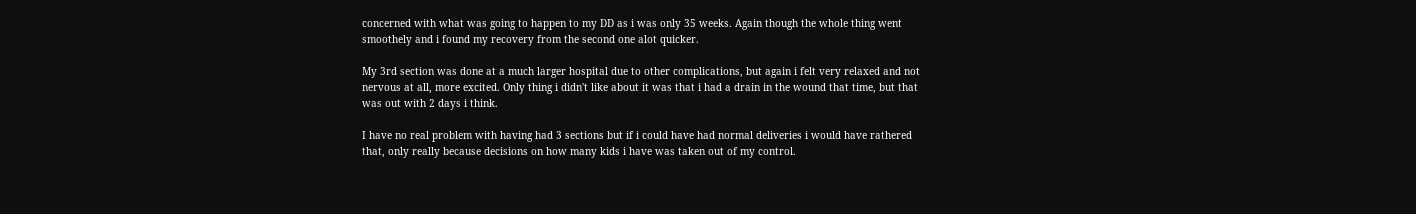concerned with what was going to happen to my DD as i was only 35 weeks. Again though the whole thing went smoothely and i found my recovery from the second one alot quicker.

My 3rd section was done at a much larger hospital due to other complications, but again i felt very relaxed and not nervous at all, more excited. Only thing i didn't like about it was that i had a drain in the wound that time, but that was out with 2 days i think.

I have no real problem with having had 3 sections but if i could have had normal deliveries i would have rathered that, only really because decisions on how many kids i have was taken out of my control.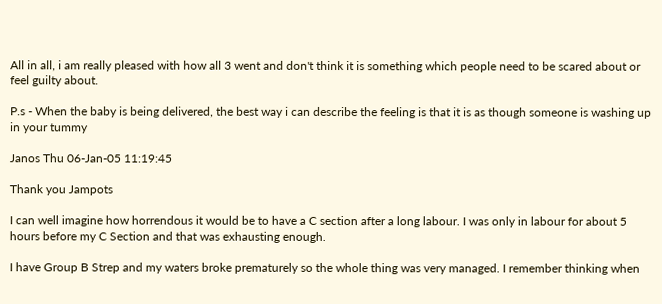All in all, i am really pleased with how all 3 went and don't think it is something which people need to be scared about or feel guilty about.

P.s - When the baby is being delivered, the best way i can describe the feeling is that it is as though someone is washing up in your tummy

Janos Thu 06-Jan-05 11:19:45

Thank you Jampots

I can well imagine how horrendous it would be to have a C section after a long labour. I was only in labour for about 5 hours before my C Section and that was exhausting enough.

I have Group B Strep and my waters broke prematurely so the whole thing was very managed. I remember thinking when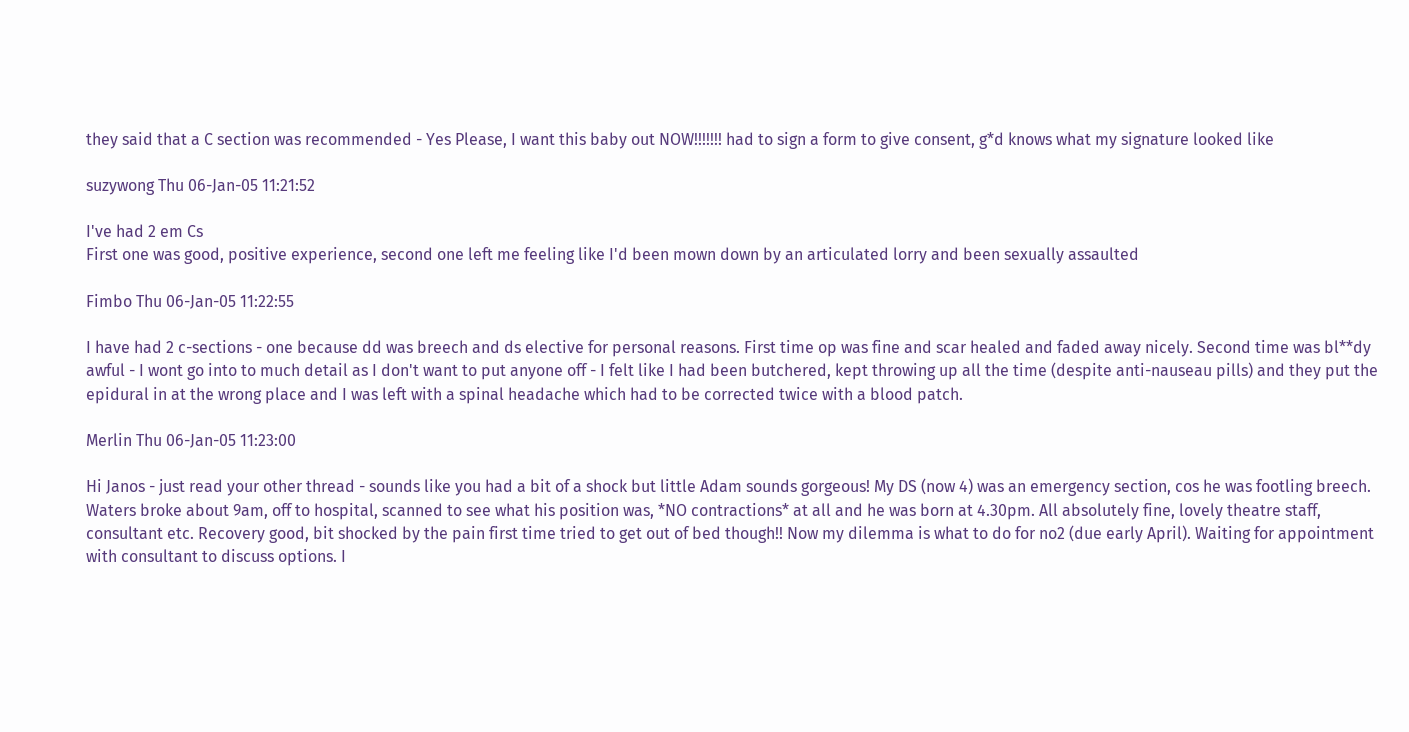they said that a C section was recommended - Yes Please, I want this baby out NOW!!!!!!! had to sign a form to give consent, g*d knows what my signature looked like

suzywong Thu 06-Jan-05 11:21:52

I've had 2 em Cs
First one was good, positive experience, second one left me feeling like I'd been mown down by an articulated lorry and been sexually assaulted

Fimbo Thu 06-Jan-05 11:22:55

I have had 2 c-sections - one because dd was breech and ds elective for personal reasons. First time op was fine and scar healed and faded away nicely. Second time was bl**dy awful - I wont go into to much detail as I don't want to put anyone off - I felt like I had been butchered, kept throwing up all the time (despite anti-nauseau pills) and they put the epidural in at the wrong place and I was left with a spinal headache which had to be corrected twice with a blood patch.

Merlin Thu 06-Jan-05 11:23:00

Hi Janos - just read your other thread - sounds like you had a bit of a shock but little Adam sounds gorgeous! My DS (now 4) was an emergency section, cos he was footling breech. Waters broke about 9am, off to hospital, scanned to see what his position was, *NO contractions* at all and he was born at 4.30pm. All absolutely fine, lovely theatre staff, consultant etc. Recovery good, bit shocked by the pain first time tried to get out of bed though!! Now my dilemma is what to do for no2 (due early April). Waiting for appointment with consultant to discuss options. I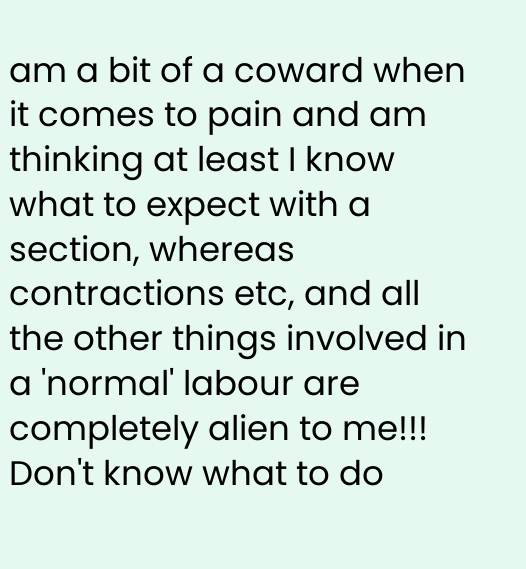am a bit of a coward when it comes to pain and am thinking at least I know what to expect with a section, whereas contractions etc, and all the other things involved in a 'normal' labour are completely alien to me!!! Don't know what to do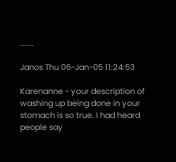.......

Janos Thu 06-Jan-05 11:24:53

Karenanne - your description of washing up being done in your stomach is so true. I had heard people say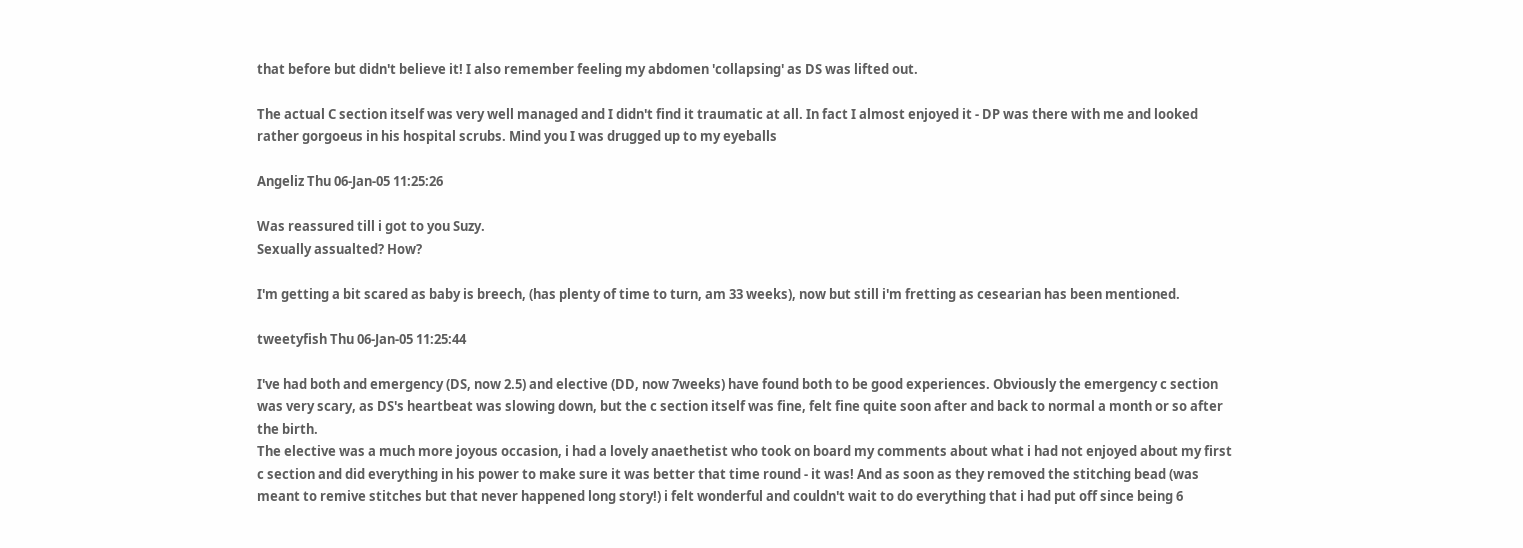that before but didn't believe it! I also remember feeling my abdomen 'collapsing' as DS was lifted out.

The actual C section itself was very well managed and I didn't find it traumatic at all. In fact I almost enjoyed it - DP was there with me and looked rather gorgoeus in his hospital scrubs. Mind you I was drugged up to my eyeballs

Angeliz Thu 06-Jan-05 11:25:26

Was reassured till i got to you Suzy.
Sexually assualted? How?

I'm getting a bit scared as baby is breech, (has plenty of time to turn, am 33 weeks), now but still i'm fretting as cesearian has been mentioned.

tweetyfish Thu 06-Jan-05 11:25:44

I've had both and emergency (DS, now 2.5) and elective (DD, now 7weeks) have found both to be good experiences. Obviously the emergency c section was very scary, as DS's heartbeat was slowing down, but the c section itself was fine, felt fine quite soon after and back to normal a month or so after the birth.
The elective was a much more joyous occasion, i had a lovely anaethetist who took on board my comments about what i had not enjoyed about my first c section and did everything in his power to make sure it was better that time round - it was! And as soon as they removed the stitching bead (was meant to remive stitches but that never happened long story!) i felt wonderful and couldn't wait to do everything that i had put off since being 6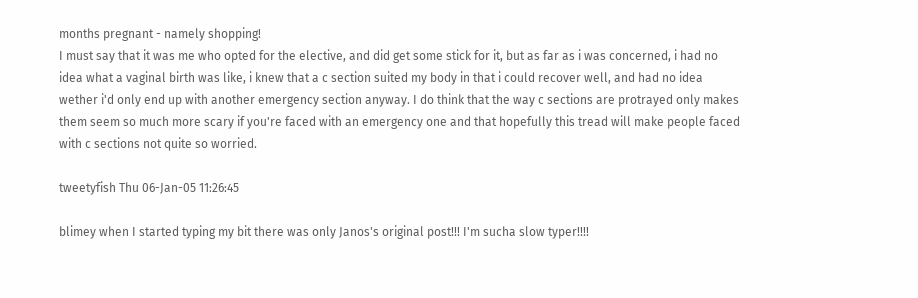months pregnant - namely shopping!
I must say that it was me who opted for the elective, and did get some stick for it, but as far as i was concerned, i had no idea what a vaginal birth was like, i knew that a c section suited my body in that i could recover well, and had no idea wether i'd only end up with another emergency section anyway. I do think that the way c sections are protrayed only makes them seem so much more scary if you're faced with an emergency one and that hopefully this tread will make people faced with c sections not quite so worried.

tweetyfish Thu 06-Jan-05 11:26:45

blimey when I started typing my bit there was only Janos's original post!!! I'm sucha slow typer!!!!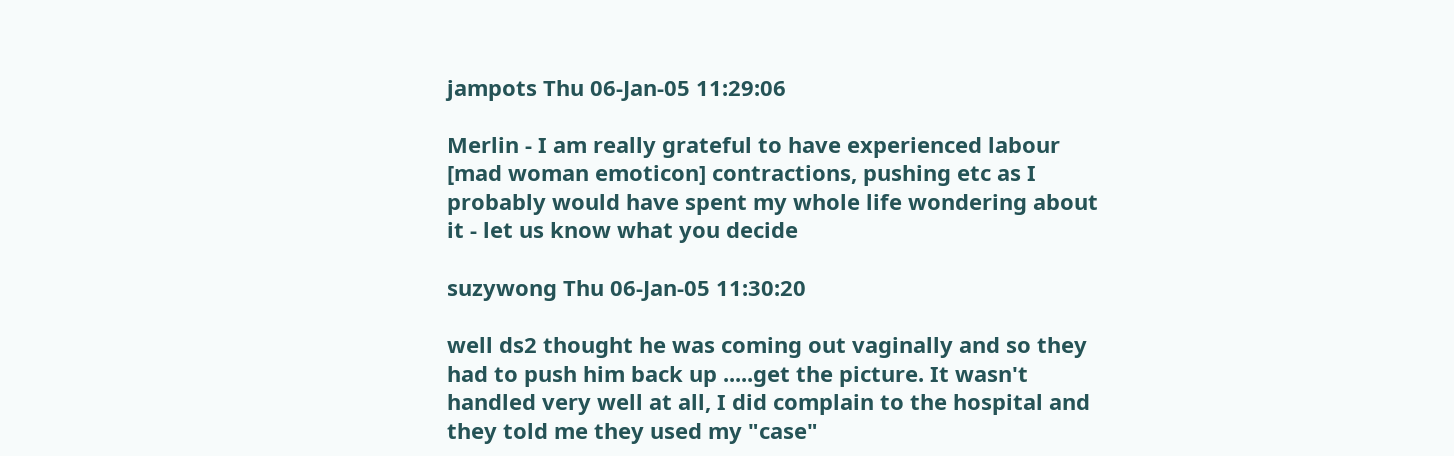jampots Thu 06-Jan-05 11:29:06

Merlin - I am really grateful to have experienced labour [mad woman emoticon] contractions, pushing etc as I probably would have spent my whole life wondering about it - let us know what you decide

suzywong Thu 06-Jan-05 11:30:20

well ds2 thought he was coming out vaginally and so they had to push him back up .....get the picture. It wasn't handled very well at all, I did complain to the hospital and they told me they used my "case"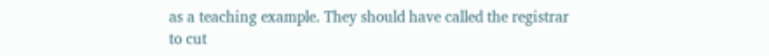as a teaching example. They should have called the registrar to cut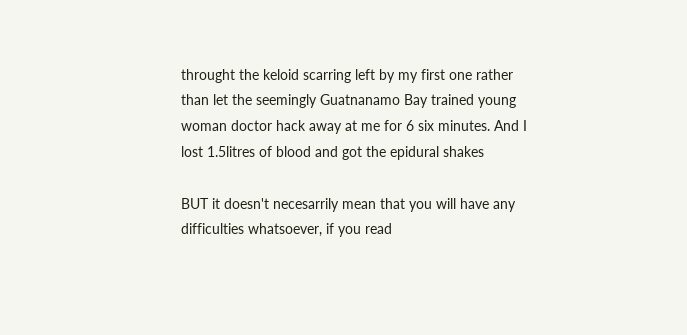throught the keloid scarring left by my first one rather than let the seemingly Guatnanamo Bay trained young woman doctor hack away at me for 6 six minutes. And I lost 1.5litres of blood and got the epidural shakes

BUT it doesn't necesarrily mean that you will have any difficulties whatsoever, if you read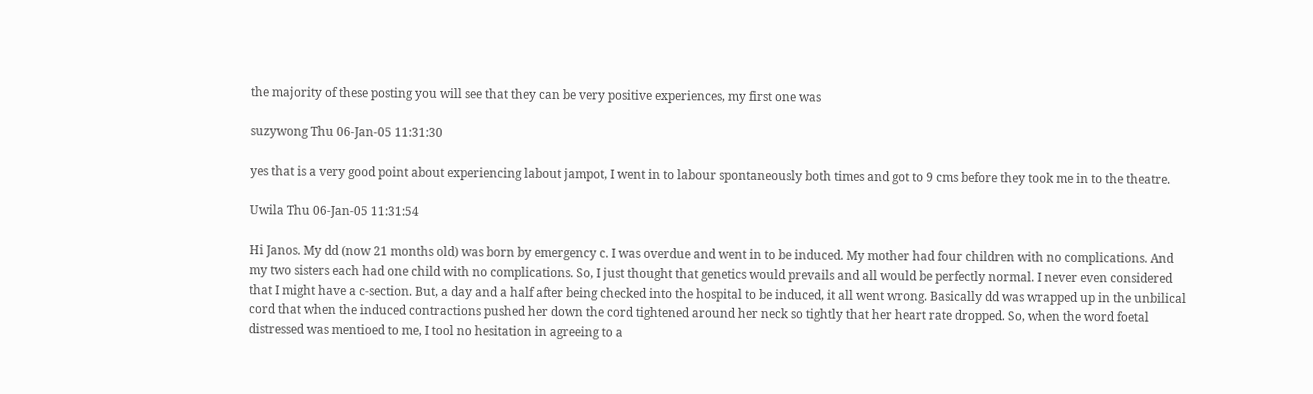the majority of these posting you will see that they can be very positive experiences, my first one was

suzywong Thu 06-Jan-05 11:31:30

yes that is a very good point about experiencing labout jampot, I went in to labour spontaneously both times and got to 9 cms before they took me in to the theatre.

Uwila Thu 06-Jan-05 11:31:54

Hi Janos. My dd (now 21 months old) was born by emergency c. I was overdue and went in to be induced. My mother had four children with no complications. And my two sisters each had one child with no complications. So, I just thought that genetics would prevails and all would be perfectly normal. I never even considered that I might have a c-section. But, a day and a half after being checked into the hospital to be induced, it all went wrong. Basically dd was wrapped up in the unbilical cord that when the induced contractions pushed her down the cord tightened around her neck so tightly that her heart rate dropped. So, when the word foetal distressed was mentioed to me, I tool no hesitation in agreeing to a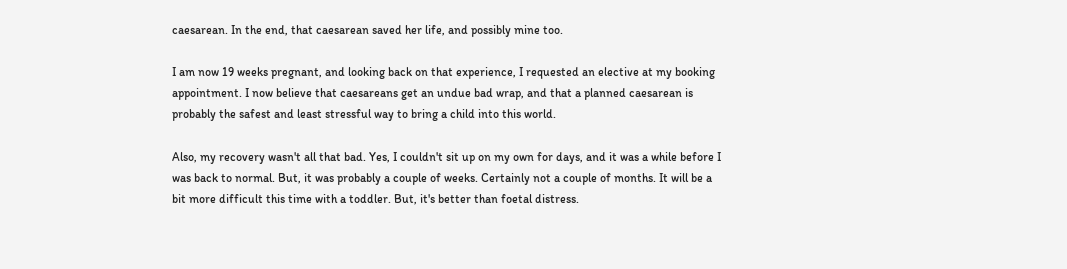caesarean. In the end, that caesarean saved her life, and possibly mine too.

I am now 19 weeks pregnant, and looking back on that experience, I requested an elective at my booking appointment. I now believe that caesareans get an undue bad wrap, and that a planned caesarean is probably the safest and least stressful way to bring a child into this world.

Also, my recovery wasn't all that bad. Yes, I couldn't sit up on my own for days, and it was a while before I was back to normal. But, it was probably a couple of weeks. Certainly not a couple of months. It will be a bit more difficult this time with a toddler. But, it's better than foetal distress.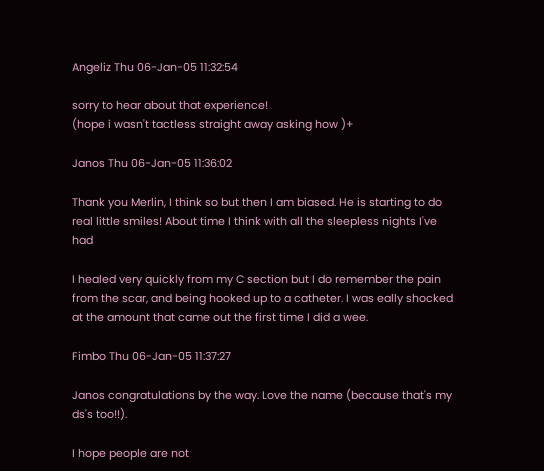Angeliz Thu 06-Jan-05 11:32:54

sorry to hear about that experience!
(hope i wasn't tactless straight away asking how )+

Janos Thu 06-Jan-05 11:36:02

Thank you Merlin, I think so but then I am biased. He is starting to do real little smiles! About time I think with all the sleepless nights I've had

I healed very quickly from my C section but I do remember the pain from the scar, and being hooked up to a catheter. I was eally shocked at the amount that came out the first time I did a wee.

Fimbo Thu 06-Jan-05 11:37:27

Janos congratulations by the way. Love the name (because that's my ds's too!!).

I hope people are not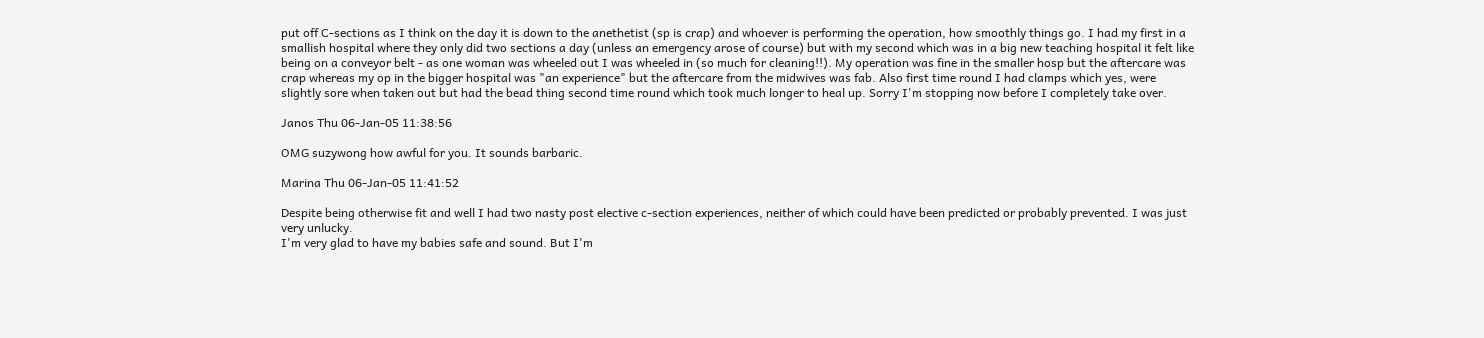put off C-sections as I think on the day it is down to the anethetist (sp is crap) and whoever is performing the operation, how smoothly things go. I had my first in a smallish hospital where they only did two sections a day (unless an emergency arose of course) but with my second which was in a big new teaching hospital it felt like being on a conveyor belt - as one woman was wheeled out I was wheeled in (so much for cleaning!!). My operation was fine in the smaller hosp but the aftercare was crap whereas my op in the bigger hospital was "an experience" but the aftercare from the midwives was fab. Also first time round I had clamps which yes, were slightly sore when taken out but had the bead thing second time round which took much longer to heal up. Sorry I'm stopping now before I completely take over.

Janos Thu 06-Jan-05 11:38:56

OMG suzywong how awful for you. It sounds barbaric.

Marina Thu 06-Jan-05 11:41:52

Despite being otherwise fit and well I had two nasty post elective c-section experiences, neither of which could have been predicted or probably prevented. I was just very unlucky.
I'm very glad to have my babies safe and sound. But I'm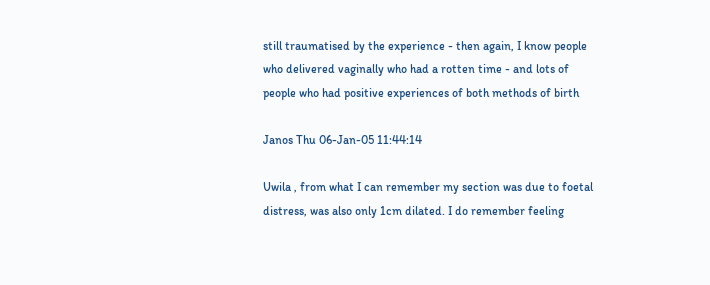still traumatised by the experience - then again, I know people who delivered vaginally who had a rotten time - and lots of people who had positive experiences of both methods of birth

Janos Thu 06-Jan-05 11:44:14

Uwila , from what I can remember my section was due to foetal distress, was also only 1cm dilated. I do remember feeling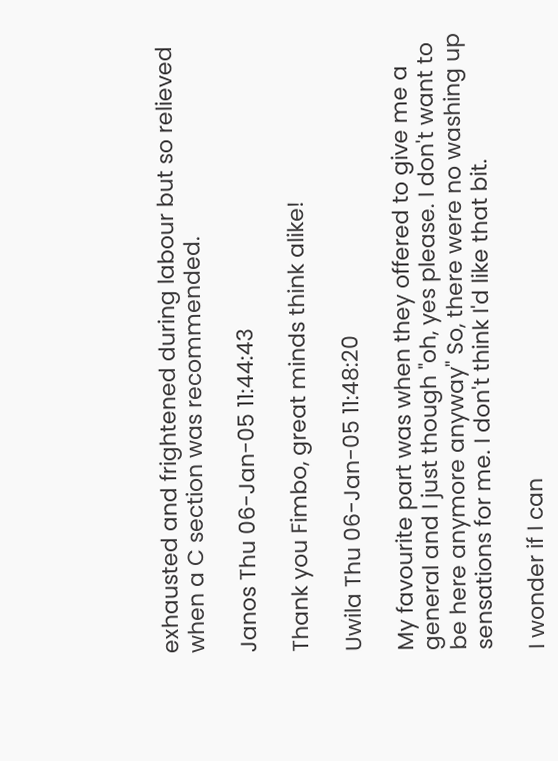exhausted and frightened during labour but so relieved when a C section was recommended.

Janos Thu 06-Jan-05 11:44:43

Thank you Fimbo, great minds think alike!

Uwila Thu 06-Jan-05 11:48:20

My favourite part was when they offered to give me a general and I just though "oh, yes please. I don't want to be here anymore anyway" So, there were no washing up sensations for me. I don't think I'd like that bit.

I wonder if I can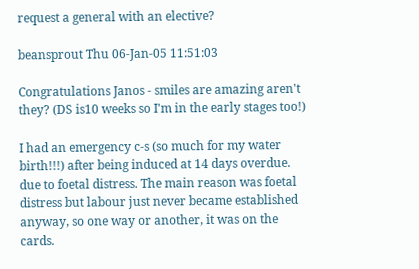request a general with an elective?

beansprout Thu 06-Jan-05 11:51:03

Congratulations Janos - smiles are amazing aren't they? (DS is10 weeks so I'm in the early stages too!)

I had an emergency c-s (so much for my water birth!!!) after being induced at 14 days overdue. due to foetal distress. The main reason was foetal distress but labour just never became established anyway, so one way or another, it was on the cards.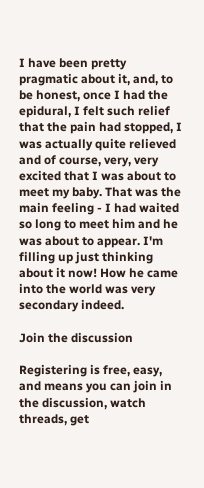I have been pretty pragmatic about it, and, to be honest, once I had the epidural, I felt such relief that the pain had stopped, I was actually quite relieved and of course, very, very excited that I was about to meet my baby. That was the main feeling - I had waited so long to meet him and he was about to appear. I'm filling up just thinking about it now! How he came into the world was very secondary indeed.

Join the discussion

Registering is free, easy, and means you can join in the discussion, watch threads, get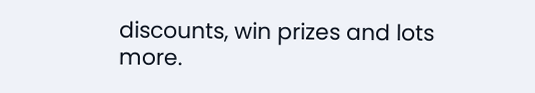discounts, win prizes and lots more.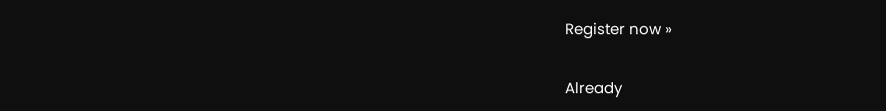Register now »

Already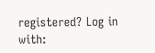registered? Log in with: